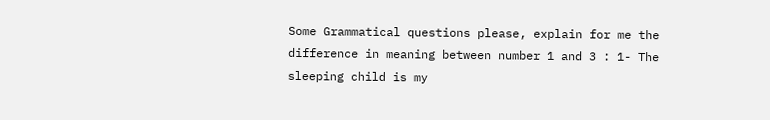Some Grammatical questions please, explain for me the difference in meaning between number 1 and 3 : 1- The sleeping child is my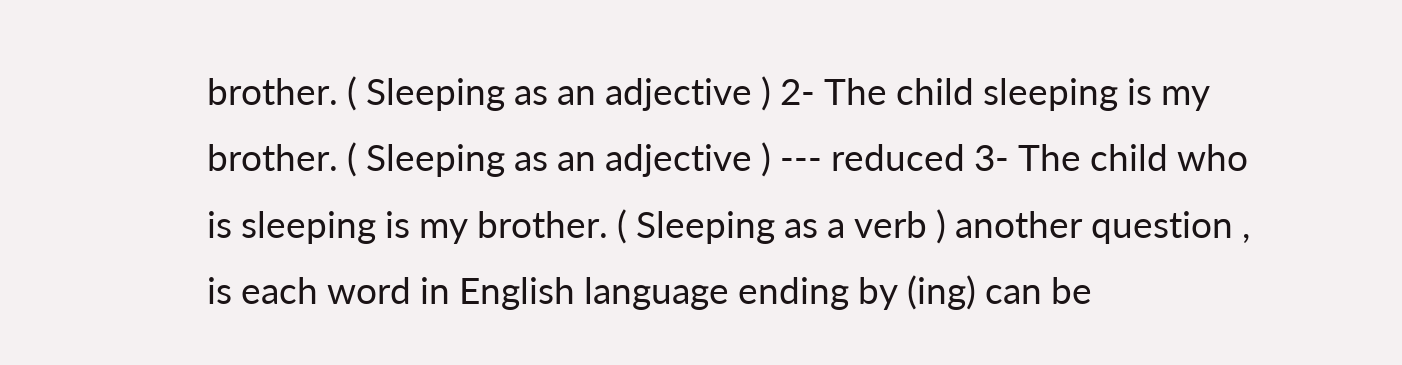brother. ( Sleeping as an adjective ) 2- The child sleeping is my brother. ( Sleeping as an adjective ) --- reduced 3- The child who is sleeping is my brother. ( Sleeping as a verb ) another question , is each word in English language ending by (ing) can be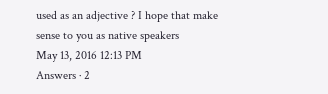used as an adjective ? I hope that make sense to you as native speakers
May 13, 2016 12:13 PM
Answers · 2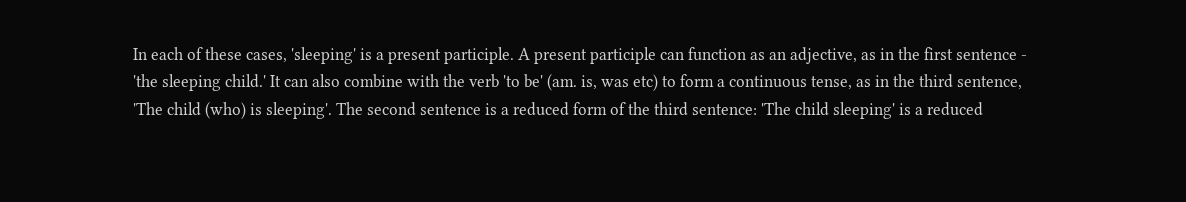In each of these cases, 'sleeping' is a present participle. A present participle can function as an adjective, as in the first sentence - 'the sleeping child.' It can also combine with the verb 'to be' (am. is, was etc) to form a continuous tense, as in the third sentence, 'The child (who) is sleeping'. The second sentence is a reduced form of the third sentence: 'The child sleeping' is a reduced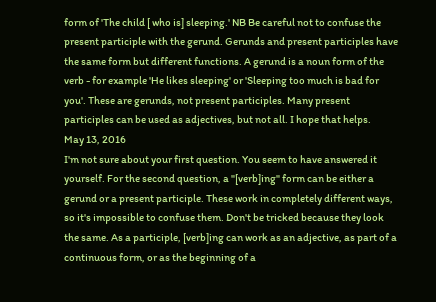form of 'The child [ who is] sleeping.' NB Be careful not to confuse the present participle with the gerund. Gerunds and present participles have the same form but different functions. A gerund is a noun form of the verb - for example 'He likes sleeping' or 'Sleeping too much is bad for you'. These are gerunds, not present participles. Many present participles can be used as adjectives, but not all. I hope that helps.
May 13, 2016
I'm not sure about your first question. You seem to have answered it yourself. For the second question, a "[verb]ing" form can be either a gerund or a present participle. These work in completely different ways, so it's impossible to confuse them. Don't be tricked because they look the same. As a participle, [verb]ing can work as an adjective, as part of a continuous form, or as the beginning of a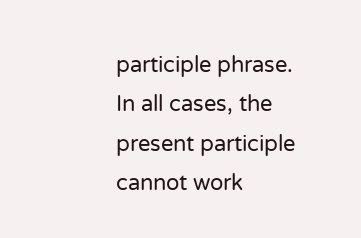participle phrase. In all cases, the present participle cannot work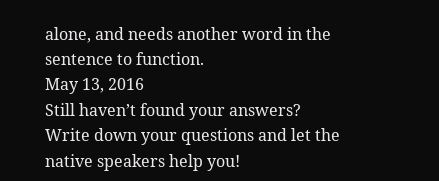alone, and needs another word in the sentence to function.
May 13, 2016
Still haven’t found your answers?
Write down your questions and let the native speakers help you!